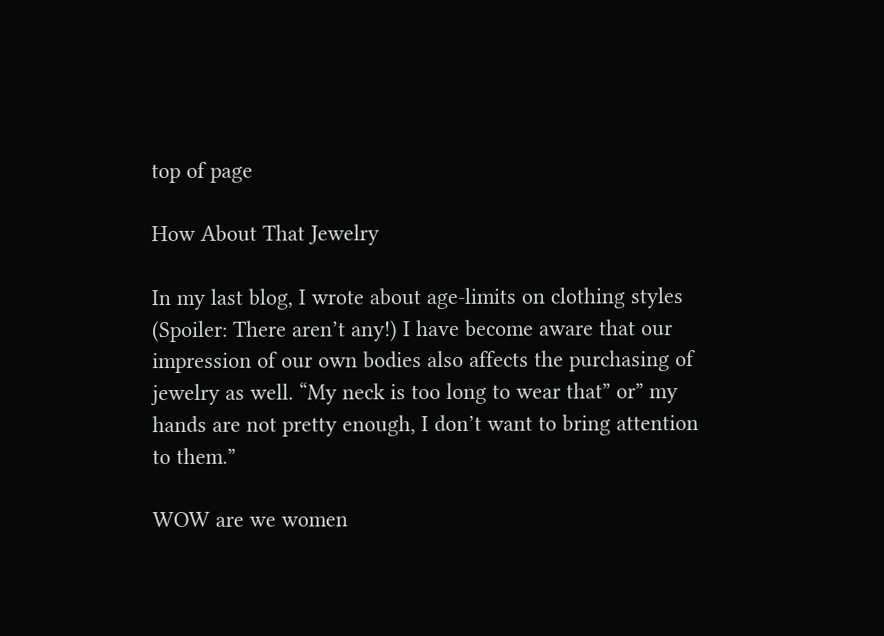top of page

How About That Jewelry

In my last blog, I wrote about age-limits on clothing styles (Spoiler: There aren’t any!) I have become aware that our impression of our own bodies also affects the purchasing of jewelry as well. “My neck is too long to wear that” or” my hands are not pretty enough, I don’t want to bring attention to them.”

WOW are we women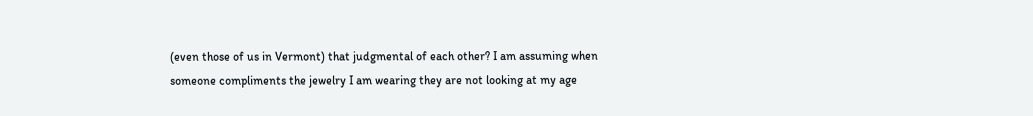(even those of us in Vermont) that judgmental of each other? I am assuming when someone compliments the jewelry I am wearing they are not looking at my age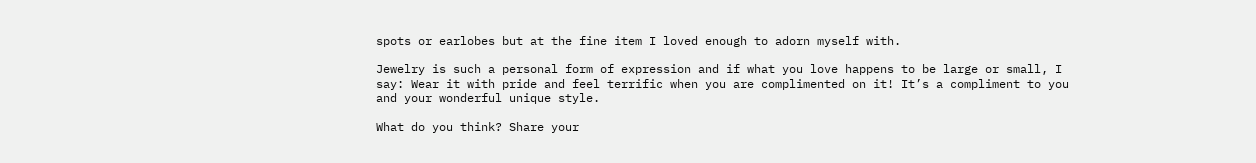spots or earlobes but at the fine item I loved enough to adorn myself with.

Jewelry is such a personal form of expression and if what you love happens to be large or small, I say: Wear it with pride and feel terrific when you are complimented on it! It’s a compliment to you and your wonderful unique style.

What do you think? Share your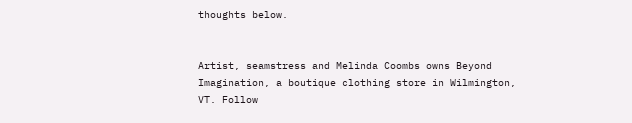thoughts below.


Artist, seamstress and Melinda Coombs owns Beyond Imagination, a boutique clothing store in Wilmington, VT. Follow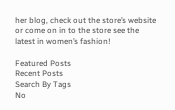her blog, check out the store’s website or come on in to the store see the latest in women’s fashion!

Featured Posts
Recent Posts
Search By Tags
No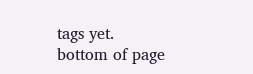tags yet.
bottom of page